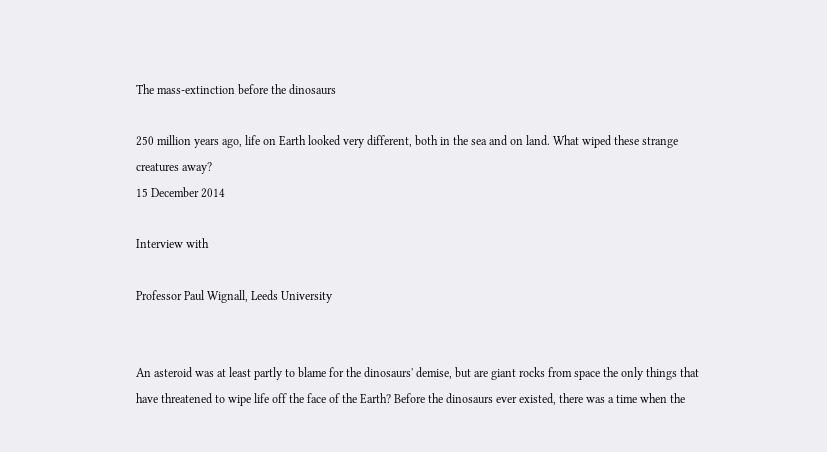The mass-extinction before the dinosaurs

250 million years ago, life on Earth looked very different, both in the sea and on land. What wiped these strange creatures away?
15 December 2014

Interview with

Professor Paul Wignall, Leeds University


An asteroid was at least partly to blame for the dinosaurs' demise, but are giant rocks from space the only things that have threatened to wipe life off the face of the Earth? Before the dinosaurs ever existed, there was a time when the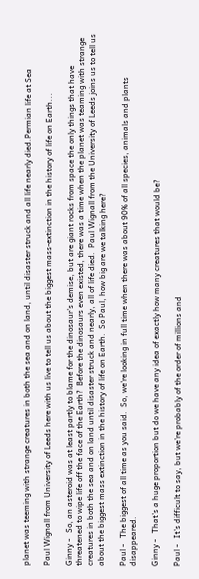planet was teeming with strange creatures in both the sea and on land, until disaster struck and all life nearly died.Permian life at Sea

Paul Wignall from University of Leeds here with us live to tell us about the biggest mass-extinction in the history of life on Earth...

Ginny -   So, an asteroid was at least partly to blame for the dinosaur's demise, but are giant rocks from space the only things that have threatened to wipe life off the face of the Earth?  Before the dinosaurs even existed, there was a time when the planet was teaming with strange creatures in both the sea and on land until disaster struck and nearly, all of life died.  Paul Wignall from the University of Leeds joins us to tell us about the biggest mass extinction in the history of life on Earth.  So Paul, how big are we talking here?

Paul -   The biggest of all time as you said.  So, we're looking in full time when there was about 90% of all species, animals and plants disappeared.

Ginny -   That's a huge proportion but do we have any idea of exactly how many creatures that would be?

Paul -   It's difficult to say, but we're probably of the order of millions and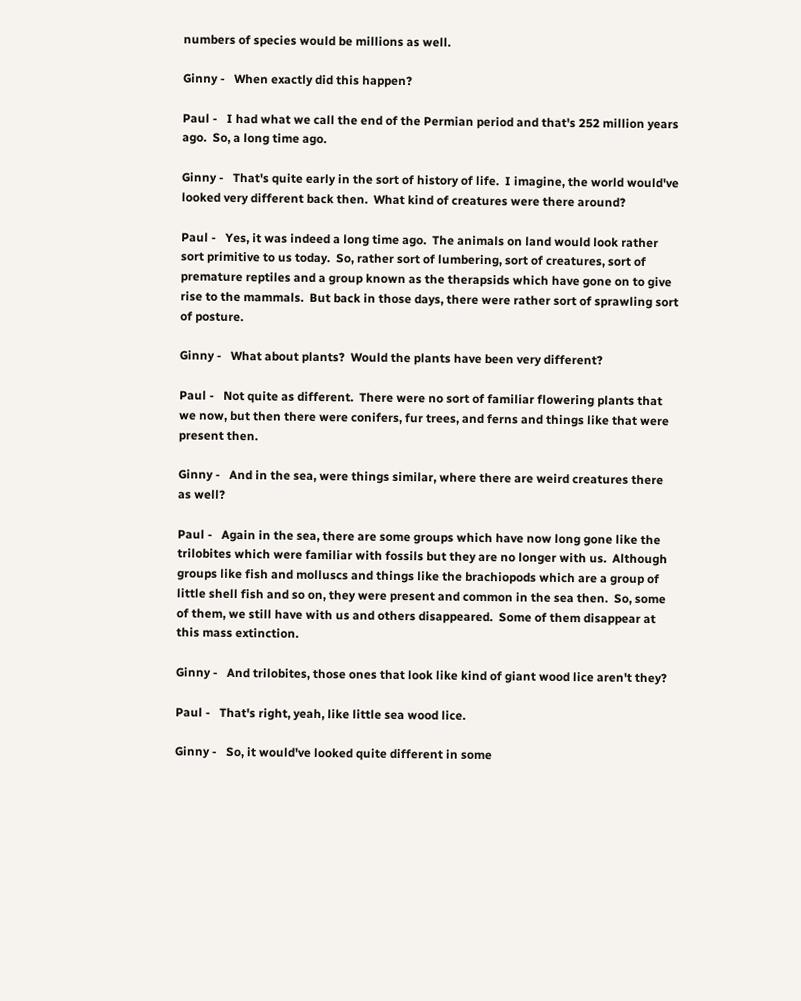numbers of species would be millions as well.

Ginny -   When exactly did this happen?

Paul -   I had what we call the end of the Permian period and that's 252 million years ago.  So, a long time ago.

Ginny -   That's quite early in the sort of history of life.  I imagine, the world would've looked very different back then.  What kind of creatures were there around?

Paul -   Yes, it was indeed a long time ago.  The animals on land would look rather sort primitive to us today.  So, rather sort of lumbering, sort of creatures, sort of premature reptiles and a group known as the therapsids which have gone on to give rise to the mammals.  But back in those days, there were rather sort of sprawling sort of posture.

Ginny -   What about plants?  Would the plants have been very different?

Paul -   Not quite as different.  There were no sort of familiar flowering plants that we now, but then there were conifers, fur trees, and ferns and things like that were present then.

Ginny -   And in the sea, were things similar, where there are weird creatures there as well?

Paul -   Again in the sea, there are some groups which have now long gone like the trilobites which were familiar with fossils but they are no longer with us.  Although groups like fish and molluscs and things like the brachiopods which are a group of little shell fish and so on, they were present and common in the sea then.  So, some of them, we still have with us and others disappeared.  Some of them disappear at this mass extinction.

Ginny -   And trilobites, those ones that look like kind of giant wood lice aren't they?

Paul -   That's right, yeah, like little sea wood lice.

Ginny -   So, it would've looked quite different in some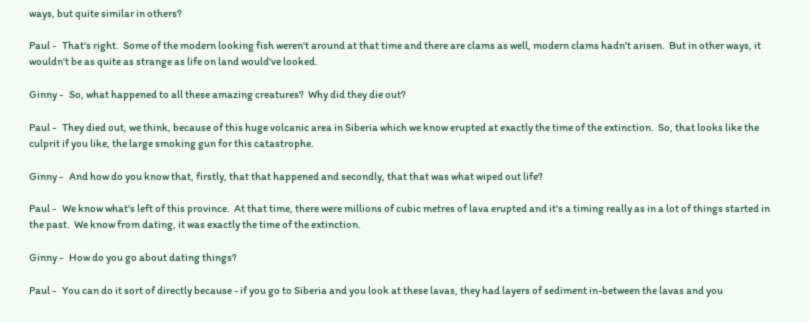ways, but quite similar in others?

Paul -   That's right.  Some of the modern looking fish weren't around at that time and there are clams as well, modern clams hadn't arisen.  But in other ways, it wouldn't be as quite as strange as life on land would've looked.

Ginny -   So, what happened to all these amazing creatures?  Why did they die out?

Paul -   They died out, we think, because of this huge volcanic area in Siberia which we know erupted at exactly the time of the extinction.  So, that looks like the culprit if you like, the large smoking gun for this catastrophe.

Ginny -   And how do you know that, firstly, that that happened and secondly, that that was what wiped out life?

Paul -   We know what's left of this province.  At that time, there were millions of cubic metres of lava erupted and it's a timing really as in a lot of things started in the past.  We know from dating, it was exactly the time of the extinction.

Ginny -   How do you go about dating things?

Paul -   You can do it sort of directly because - if you go to Siberia and you look at these lavas, they had layers of sediment in-between the lavas and you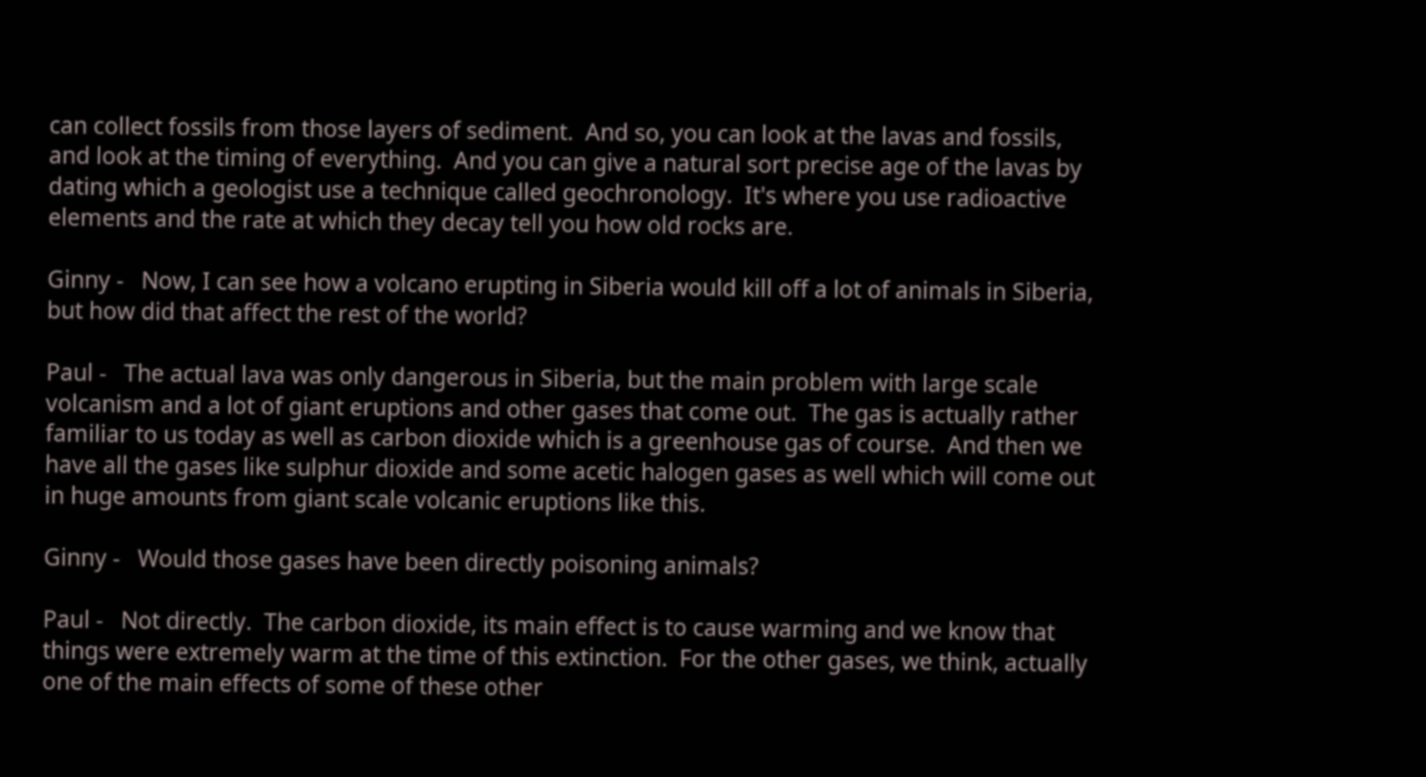can collect fossils from those layers of sediment.  And so, you can look at the lavas and fossils, and look at the timing of everything.  And you can give a natural sort precise age of the lavas by dating which a geologist use a technique called geochronology.  It's where you use radioactive elements and the rate at which they decay tell you how old rocks are.

Ginny -   Now, I can see how a volcano erupting in Siberia would kill off a lot of animals in Siberia, but how did that affect the rest of the world?

Paul -   The actual lava was only dangerous in Siberia, but the main problem with large scale volcanism and a lot of giant eruptions and other gases that come out.  The gas is actually rather familiar to us today as well as carbon dioxide which is a greenhouse gas of course.  And then we have all the gases like sulphur dioxide and some acetic halogen gases as well which will come out in huge amounts from giant scale volcanic eruptions like this.

Ginny -   Would those gases have been directly poisoning animals?

Paul -   Not directly.  The carbon dioxide, its main effect is to cause warming and we know that things were extremely warm at the time of this extinction.  For the other gases, we think, actually one of the main effects of some of these other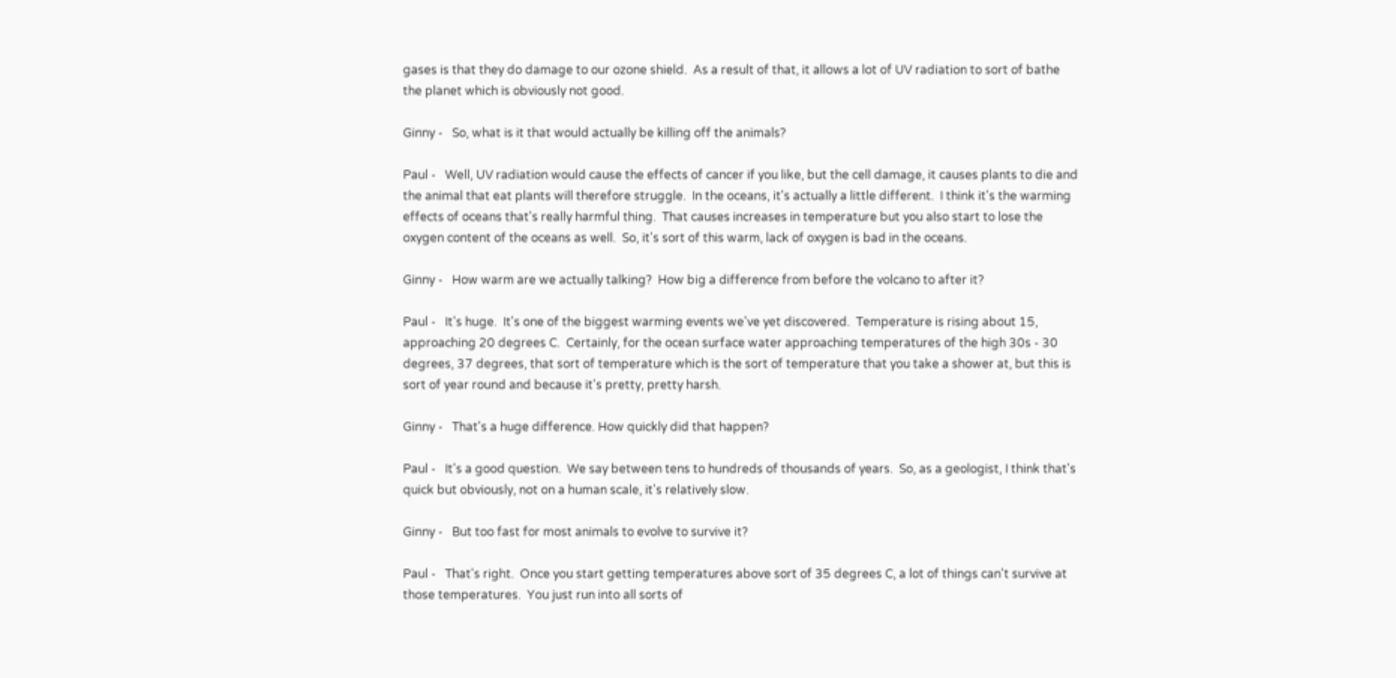gases is that they do damage to our ozone shield.  As a result of that, it allows a lot of UV radiation to sort of bathe the planet which is obviously not good.

Ginny -   So, what is it that would actually be killing off the animals?

Paul -   Well, UV radiation would cause the effects of cancer if you like, but the cell damage, it causes plants to die and the animal that eat plants will therefore struggle.  In the oceans, it's actually a little different.  I think it's the warming effects of oceans that's really harmful thing.  That causes increases in temperature but you also start to lose the oxygen content of the oceans as well.  So, it's sort of this warm, lack of oxygen is bad in the oceans.

Ginny -   How warm are we actually talking?  How big a difference from before the volcano to after it?

Paul -   It's huge.  It's one of the biggest warming events we've yet discovered.  Temperature is rising about 15, approaching 20 degrees C.  Certainly, for the ocean surface water approaching temperatures of the high 30s - 30 degrees, 37 degrees, that sort of temperature which is the sort of temperature that you take a shower at, but this is sort of year round and because it's pretty, pretty harsh.

Ginny -   That's a huge difference. How quickly did that happen?

Paul -   It's a good question.  We say between tens to hundreds of thousands of years.  So, as a geologist, I think that's quick but obviously, not on a human scale, it's relatively slow.

Ginny -   But too fast for most animals to evolve to survive it?

Paul -   That's right.  Once you start getting temperatures above sort of 35 degrees C, a lot of things can't survive at those temperatures.  You just run into all sorts of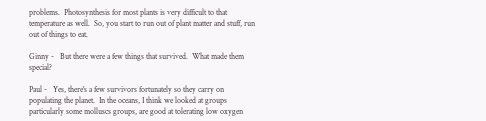problems.  Photosynthesis for most plants is very difficult to that temperature as well.  So, you start to run out of plant matter and stuff, run out of things to eat.

Ginny -   But there were a few things that survived.  What made them special?

Paul -   Yes, there's a few survivors fortunately so they carry on populating the planet.  In the oceans, I think we looked at groups particularly some molluscs groups, are good at tolerating low oxygen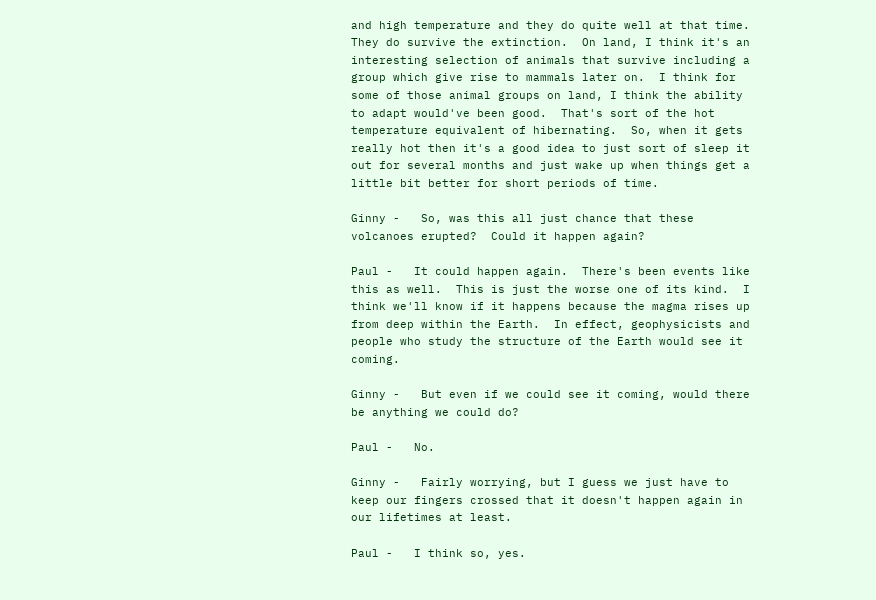and high temperature and they do quite well at that time.  They do survive the extinction.  On land, I think it's an interesting selection of animals that survive including a group which give rise to mammals later on.  I think for some of those animal groups on land, I think the ability to adapt would've been good.  That's sort of the hot temperature equivalent of hibernating.  So, when it gets really hot then it's a good idea to just sort of sleep it out for several months and just wake up when things get a little bit better for short periods of time.

Ginny -   So, was this all just chance that these volcanoes erupted?  Could it happen again?

Paul -   It could happen again.  There's been events like this as well.  This is just the worse one of its kind.  I think we'll know if it happens because the magma rises up from deep within the Earth.  In effect, geophysicists and people who study the structure of the Earth would see it coming.

Ginny -   But even if we could see it coming, would there be anything we could do?

Paul -   No.

Ginny -   Fairly worrying, but I guess we just have to keep our fingers crossed that it doesn't happen again in our lifetimes at least.

Paul -   I think so, yes.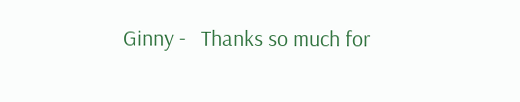Ginny -   Thanks so much for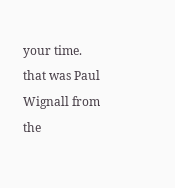your time.  that was Paul Wignall from the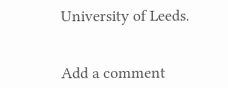University of Leeds.


Add a comment